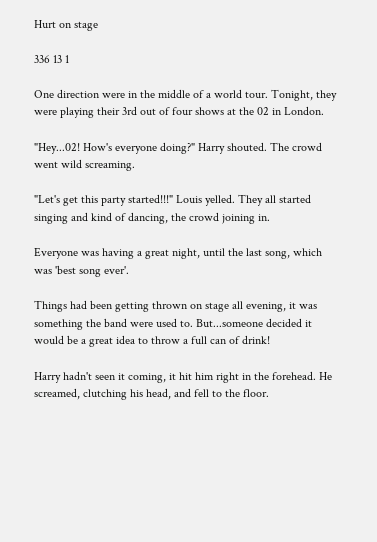Hurt on stage

336 13 1

One direction were in the middle of a world tour. Tonight, they were playing their 3rd out of four shows at the 02 in London.

"Hey...02! How's everyone doing?" Harry shouted. The crowd went wild screaming.

"Let's get this party started!!!" Louis yelled. They all started singing and kind of dancing, the crowd joining in.

Everyone was having a great night, until the last song, which was 'best song ever'.

Things had been getting thrown on stage all evening, it was something the band were used to. But...someone decided it would be a great idea to throw a full can of drink!

Harry hadn't seen it coming, it hit him right in the forehead. He screamed, clutching his head, and fell to the floor.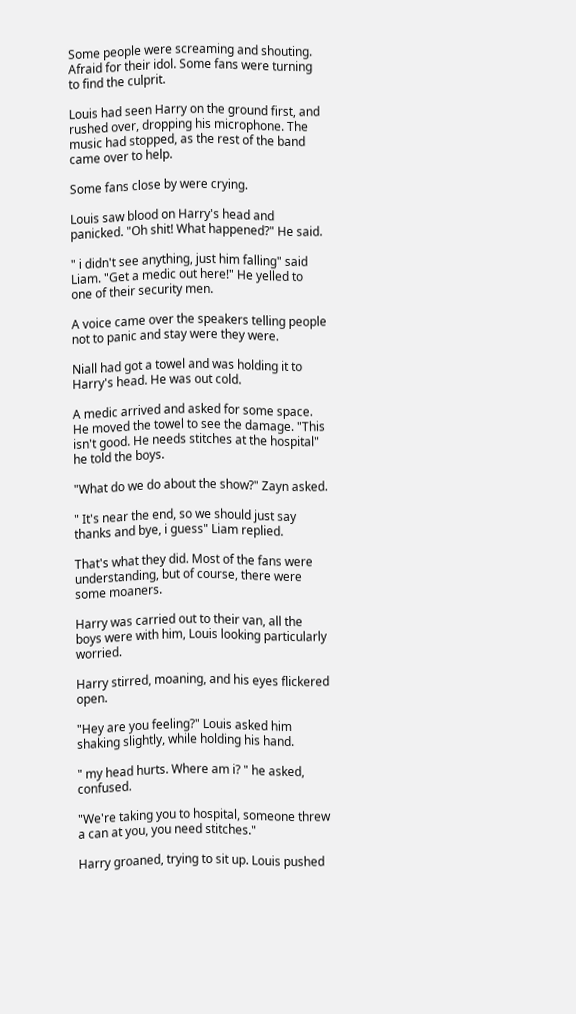Some people were screaming and shouting. Afraid for their idol. Some fans were turning to find the culprit.

Louis had seen Harry on the ground first, and rushed over, dropping his microphone. The music had stopped, as the rest of the band came over to help.

Some fans close by were crying.

Louis saw blood on Harry's head and panicked. "Oh shit! What happened?" He said.

" i didn't see anything, just him falling" said Liam. "Get a medic out here!" He yelled to one of their security men.

A voice came over the speakers telling people not to panic and stay were they were.

Niall had got a towel and was holding it to Harry's head. He was out cold.

A medic arrived and asked for some space. He moved the towel to see the damage. "This isn't good. He needs stitches at the hospital" he told the boys.

"What do we do about the show?" Zayn asked.

" It's near the end, so we should just say thanks and bye, i guess" Liam replied.

That's what they did. Most of the fans were understanding, but of course, there were some moaners.

Harry was carried out to their van, all the boys were with him, Louis looking particularly worried.

Harry stirred, moaning, and his eyes flickered open.

"Hey are you feeling?" Louis asked him shaking slightly, while holding his hand.

" my head hurts. Where am i? " he asked, confused.

"We're taking you to hospital, someone threw a can at you, you need stitches."

Harry groaned, trying to sit up. Louis pushed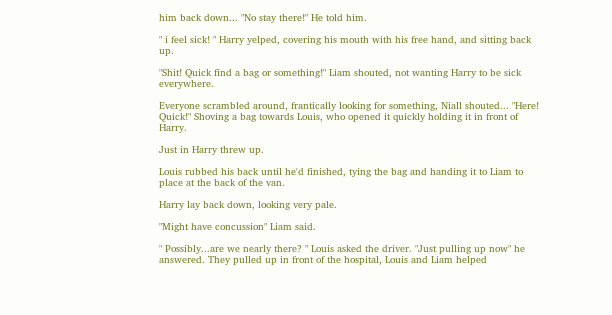him back down... "No stay there!" He told him.

" i feel sick! " Harry yelped, covering his mouth with his free hand, and sitting back up.

"Shit! Quick find a bag or something!" Liam shouted, not wanting Harry to be sick everywhere.

Everyone scrambled around, frantically looking for something, Niall shouted... "Here! Quick!" Shoving a bag towards Louis, who opened it quickly holding it in front of Harry.

Just in Harry threw up.

Louis rubbed his back until he'd finished, tying the bag and handing it to Liam to place at the back of the van.

Harry lay back down, looking very pale.

"Might have concussion" Liam said.

" Possibly...are we nearly there? " Louis asked the driver. "Just pulling up now" he answered. They pulled up in front of the hospital, Louis and Liam helped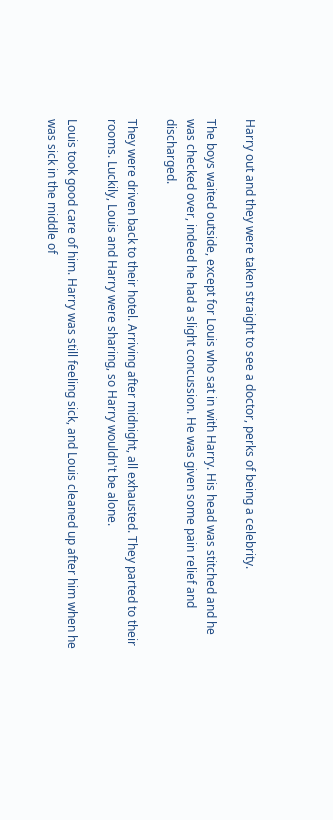Harry out and they were taken straight to see a doctor, perks of being a celebrity.

The boys waited outside, except for Louis who sat in with Harry. His head was stitched and he was checked over, indeed he had a slight concussion. He was given some pain relief and discharged.

They were driven back to their hotel. Arriving after midnight, all exhausted. They parted to their rooms. Luckily, Louis and Harry were sharing, so Harry wouldn't be alone.

Louis took good care of him. Harry was still feeling sick, and Louis cleaned up after him when he was sick in the middle of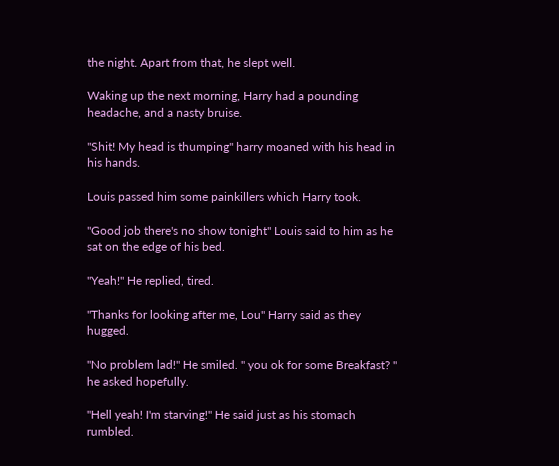the night. Apart from that, he slept well.

Waking up the next morning, Harry had a pounding headache, and a nasty bruise.

"Shit! My head is thumping" harry moaned with his head in his hands.

Louis passed him some painkillers which Harry took.

"Good job there's no show tonight" Louis said to him as he sat on the edge of his bed.

"Yeah!" He replied, tired.

"Thanks for looking after me, Lou" Harry said as they hugged.

"No problem lad!" He smiled. " you ok for some Breakfast? " he asked hopefully.

"Hell yeah! I'm starving!" He said just as his stomach rumbled.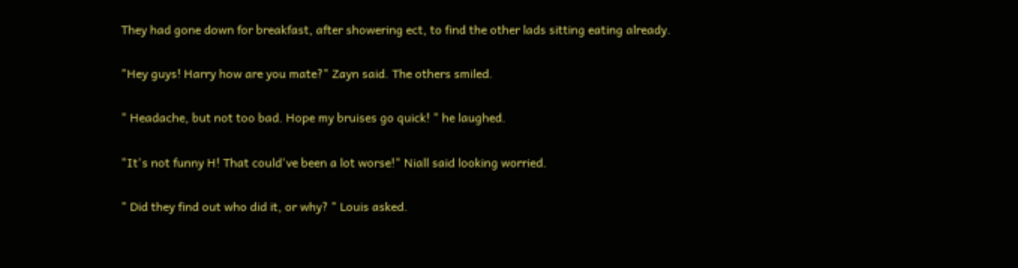They had gone down for breakfast, after showering ect, to find the other lads sitting eating already.

"Hey guys! Harry how are you mate?" Zayn said. The others smiled.

" Headache, but not too bad. Hope my bruises go quick! " he laughed.

"It's not funny H! That could've been a lot worse!" Niall said looking worried.

" Did they find out who did it, or why? " Louis asked.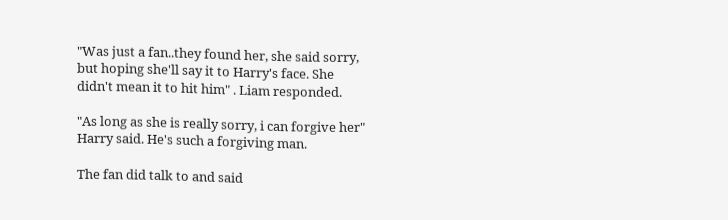"Was just a fan..they found her, she said sorry, but hoping she'll say it to Harry's face. She didn't mean it to hit him" . Liam responded.

"As long as she is really sorry, i can forgive her" Harry said. He's such a forgiving man.

The fan did talk to and said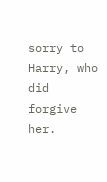sorry to Harry, who did forgive her.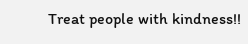Treat people with kindness!!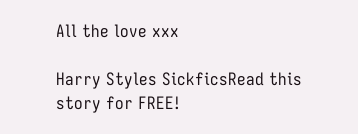All the love xxx

Harry Styles SickficsRead this story for FREE!